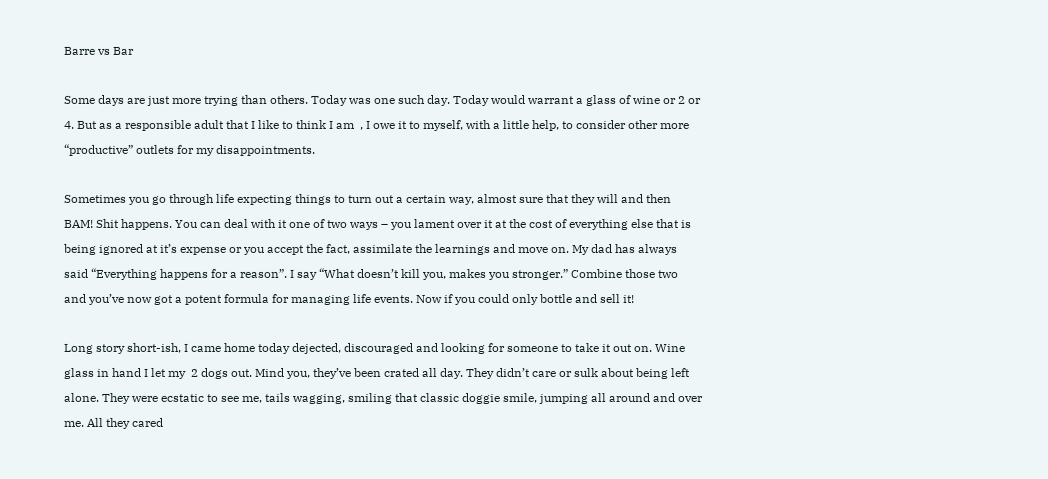Barre vs Bar

Some days are just more trying than others. Today was one such day. Today would warrant a glass of wine or 2 or 4. But as a responsible adult that I like to think I am  , I owe it to myself, with a little help, to consider other more “productive” outlets for my disappointments.

Sometimes you go through life expecting things to turn out a certain way, almost sure that they will and then BAM! Shit happens. You can deal with it one of two ways – you lament over it at the cost of everything else that is being ignored at it’s expense or you accept the fact, assimilate the learnings and move on. My dad has always said “Everything happens for a reason”. I say “What doesn’t kill you, makes you stronger.” Combine those two and you’ve now got a potent formula for managing life events. Now if you could only bottle and sell it!

Long story short-ish, I came home today dejected, discouraged and looking for someone to take it out on. Wine glass in hand I let my  2 dogs out. Mind you, they’ve been crated all day. They didn’t care or sulk about being left alone. They were ecstatic to see me, tails wagging, smiling that classic doggie smile, jumping all around and over me. All they cared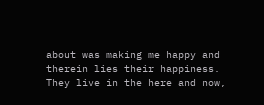about was making me happy and therein lies their happiness. They live in the here and now,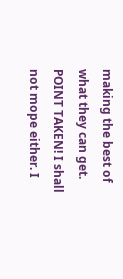making the best of what they can get. POINT TAKEN! I shall not mope either. I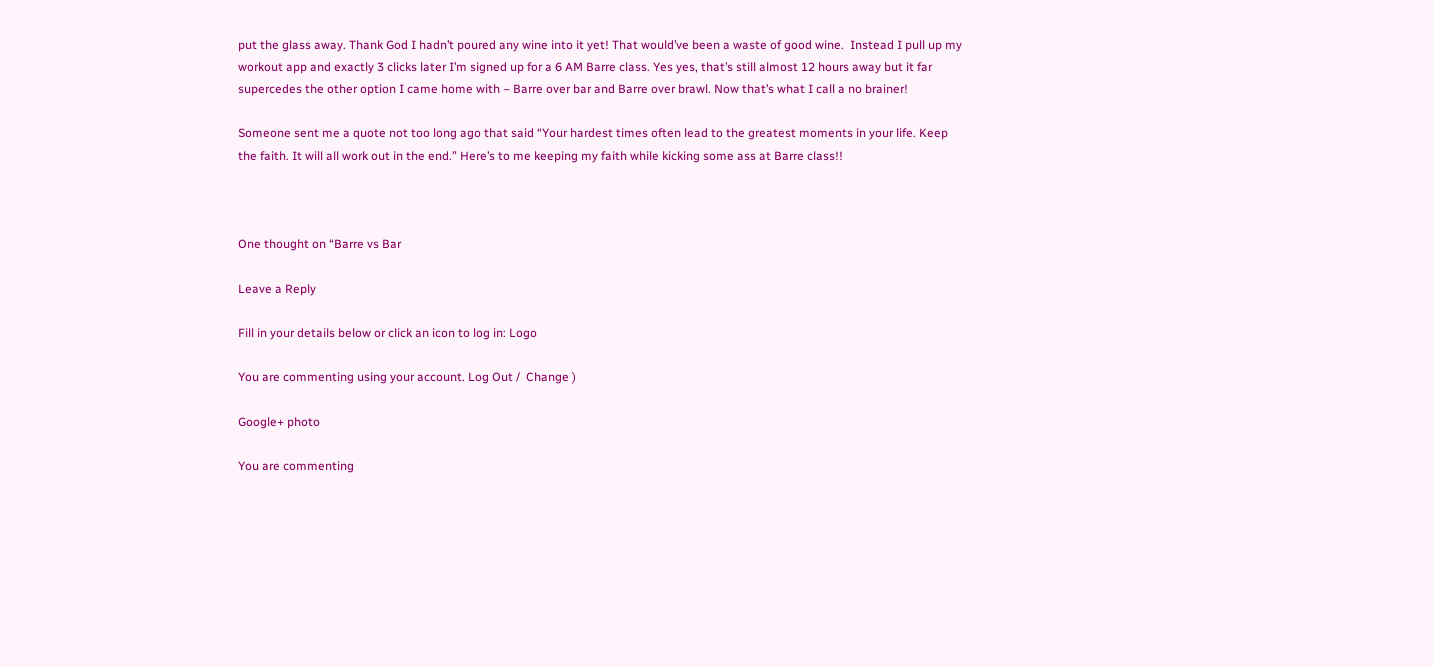put the glass away. Thank God I hadn’t poured any wine into it yet! That would’ve been a waste of good wine.  Instead I pull up my workout app and exactly 3 clicks later I’m signed up for a 6 AM Barre class. Yes yes, that’s still almost 12 hours away but it far supercedes the other option I came home with – Barre over bar and Barre over brawl. Now that’s what I call a no brainer!

Someone sent me a quote not too long ago that said “Your hardest times often lead to the greatest moments in your life. Keep the faith. It will all work out in the end.” Here’s to me keeping my faith while kicking some ass at Barre class!!



One thought on “Barre vs Bar

Leave a Reply

Fill in your details below or click an icon to log in: Logo

You are commenting using your account. Log Out /  Change )

Google+ photo

You are commenting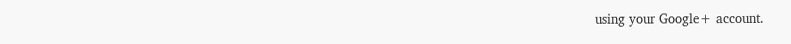using your Google+ account.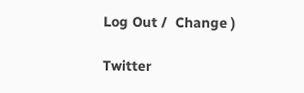Log Out /  Change )

Twitter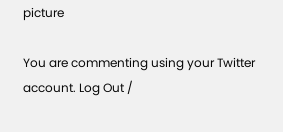picture

You are commenting using your Twitter account. Log Out /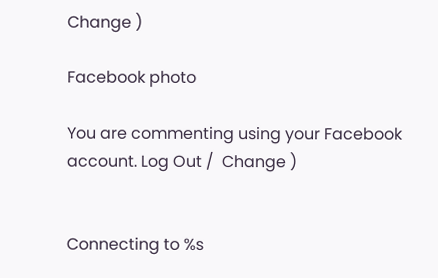Change )

Facebook photo

You are commenting using your Facebook account. Log Out /  Change )


Connecting to %s